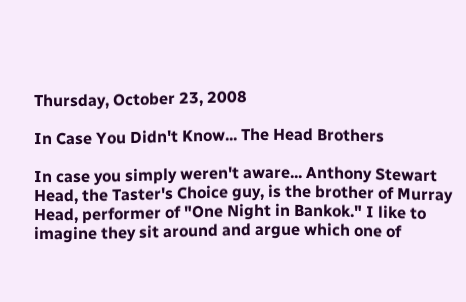Thursday, October 23, 2008

In Case You Didn't Know... The Head Brothers

In case you simply weren't aware... Anthony Stewart Head, the Taster's Choice guy, is the brother of Murray Head, performer of "One Night in Bankok." I like to imagine they sit around and argue which one of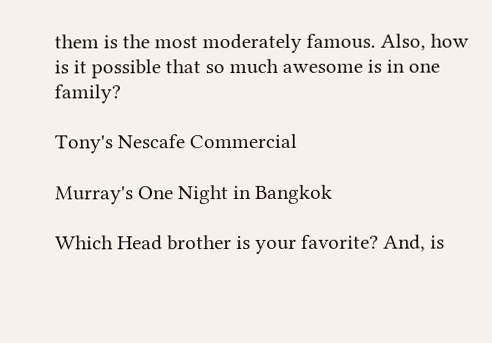them is the most moderately famous. Also, how is it possible that so much awesome is in one family?

Tony's Nescafe Commercial

Murray's One Night in Bangkok

Which Head brother is your favorite? And, is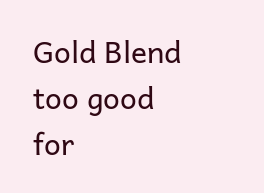Gold Blend too good for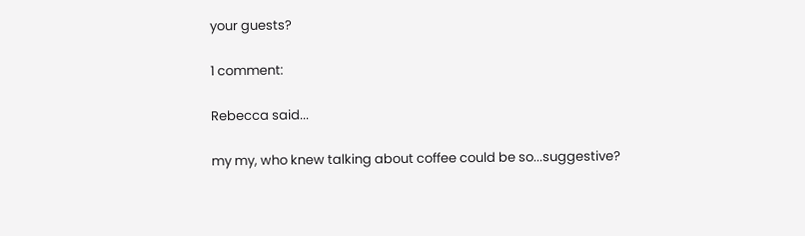your guests?

1 comment:

Rebecca said...

my my, who knew talking about coffee could be so...suggestive?